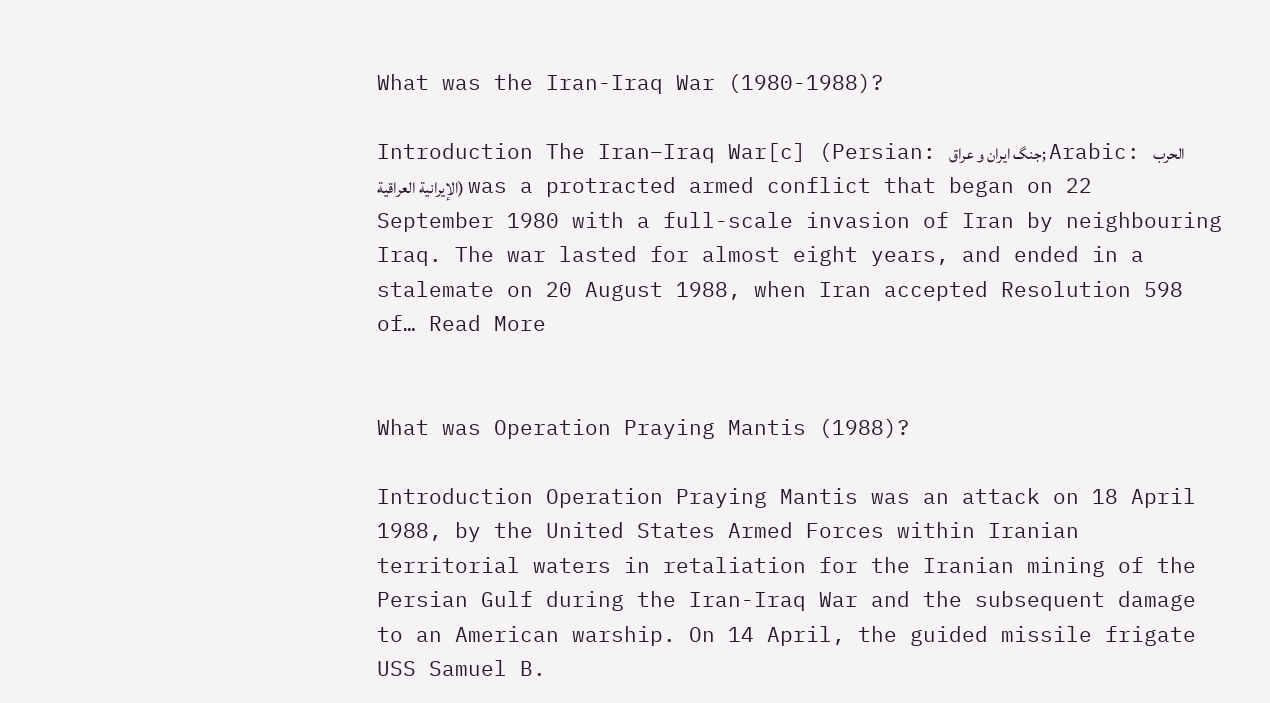What was the Iran-Iraq War (1980-1988)?

Introduction The Iran–Iraq War[c] (Persian: جنگ ایران و عراق; Arabic: الحرب الإيرانية العراقية) was a protracted armed conflict that began on 22 September 1980 with a full-scale invasion of Iran by neighbouring Iraq. The war lasted for almost eight years, and ended in a stalemate on 20 August 1988, when Iran accepted Resolution 598 of… Read More


What was Operation Praying Mantis (1988)?

Introduction Operation Praying Mantis was an attack on 18 April 1988, by the United States Armed Forces within Iranian territorial waters in retaliation for the Iranian mining of the Persian Gulf during the Iran-Iraq War and the subsequent damage to an American warship. On 14 April, the guided missile frigate USS Samuel B.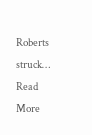Roberts struck… Read More